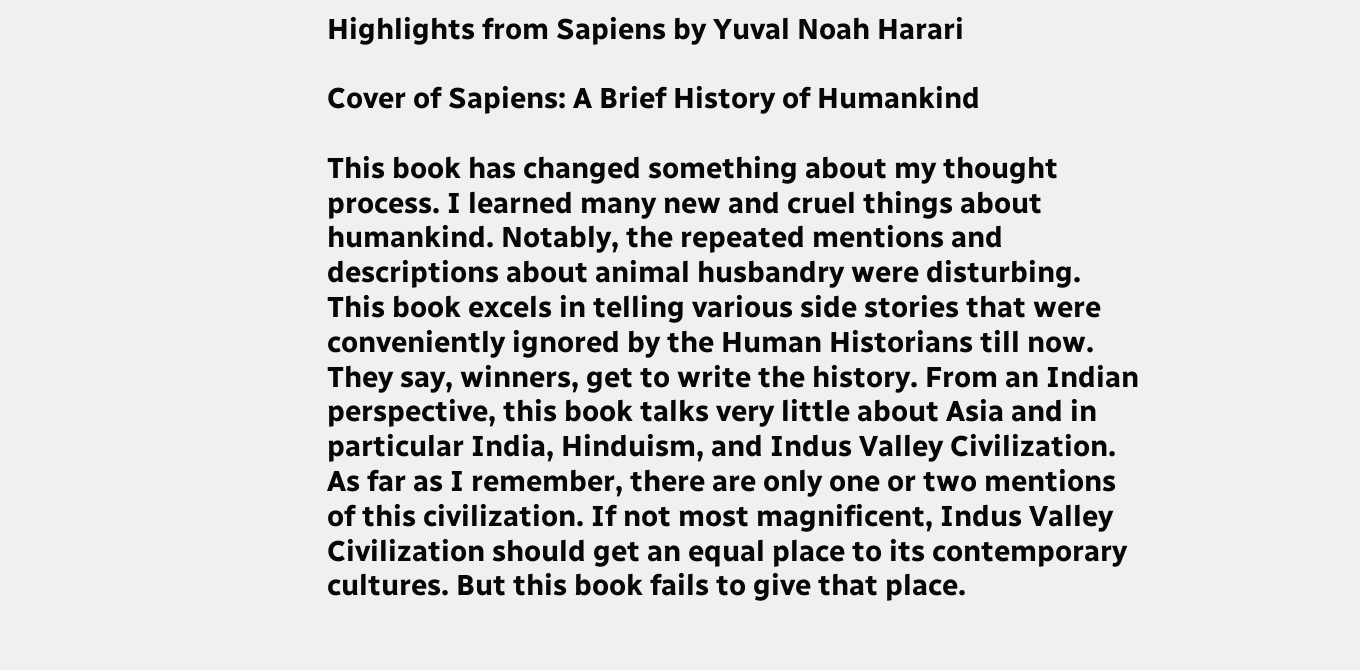Highlights from Sapiens by Yuval Noah Harari

Cover of Sapiens: A Brief History of Humankind

This book has changed something about my thought process. I learned many new and cruel things about humankind. Notably, the repeated mentions and descriptions about animal husbandry were disturbing. This book excels in telling various side stories that were conveniently ignored by the Human Historians till now. They say, winners, get to write the history. From an Indian perspective, this book talks very little about Asia and in particular India, Hinduism, and Indus Valley Civilization. As far as I remember, there are only one or two mentions of this civilization. If not most magnificent, Indus Valley Civilization should get an equal place to its contemporary cultures. But this book fails to give that place.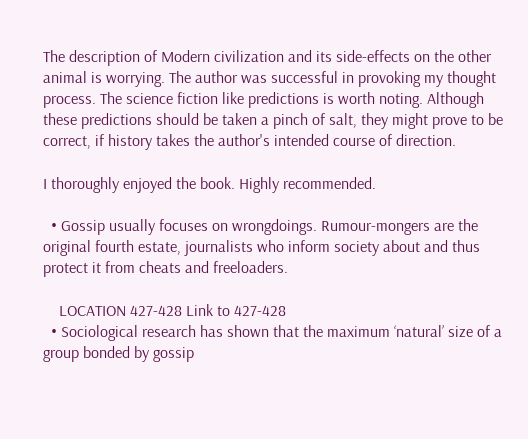The description of Modern civilization and its side-effects on the other animal is worrying. The author was successful in provoking my thought process. The science fiction like predictions is worth noting. Although these predictions should be taken a pinch of salt, they might prove to be correct, if history takes the author's intended course of direction.

I thoroughly enjoyed the book. Highly recommended.

  • Gossip usually focuses on wrongdoings. Rumour-mongers are the original fourth estate, journalists who inform society about and thus protect it from cheats and freeloaders.

    LOCATION 427-428 Link to 427-428
  • Sociological research has shown that the maximum ‘natural’ size of a group bonded by gossip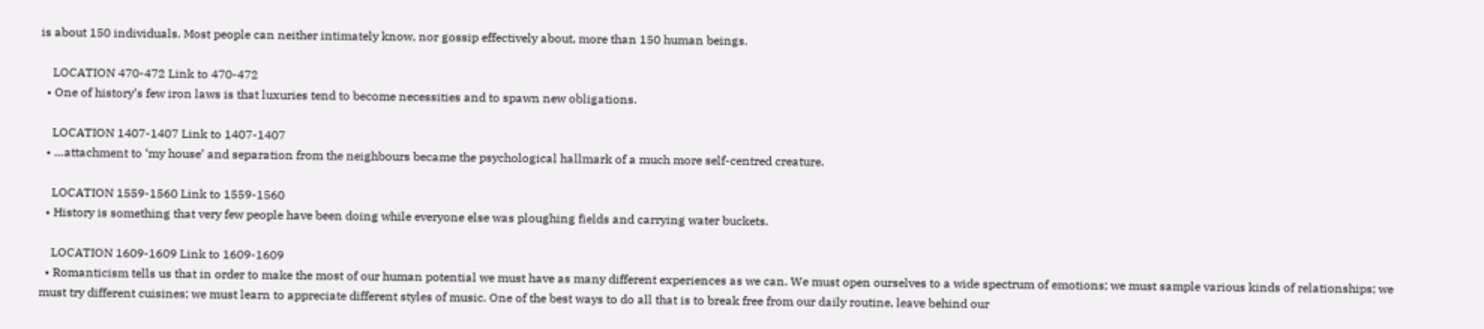is about 150 individuals. Most people can neither intimately know, nor gossip effectively about, more than 150 human beings.

    LOCATION 470-472 Link to 470-472
  • One of history’s few iron laws is that luxuries tend to become necessities and to spawn new obligations.

    LOCATION 1407-1407 Link to 1407-1407
  • …attachment to ‘my house’ and separation from the neighbours became the psychological hallmark of a much more self-centred creature.

    LOCATION 1559-1560 Link to 1559-1560
  • History is something that very few people have been doing while everyone else was ploughing fields and carrying water buckets.

    LOCATION 1609-1609 Link to 1609-1609
  • Romanticism tells us that in order to make the most of our human potential we must have as many different experiences as we can. We must open ourselves to a wide spectrum of emotions; we must sample various kinds of relationships; we must try different cuisines; we must learn to appreciate different styles of music. One of the best ways to do all that is to break free from our daily routine, leave behind our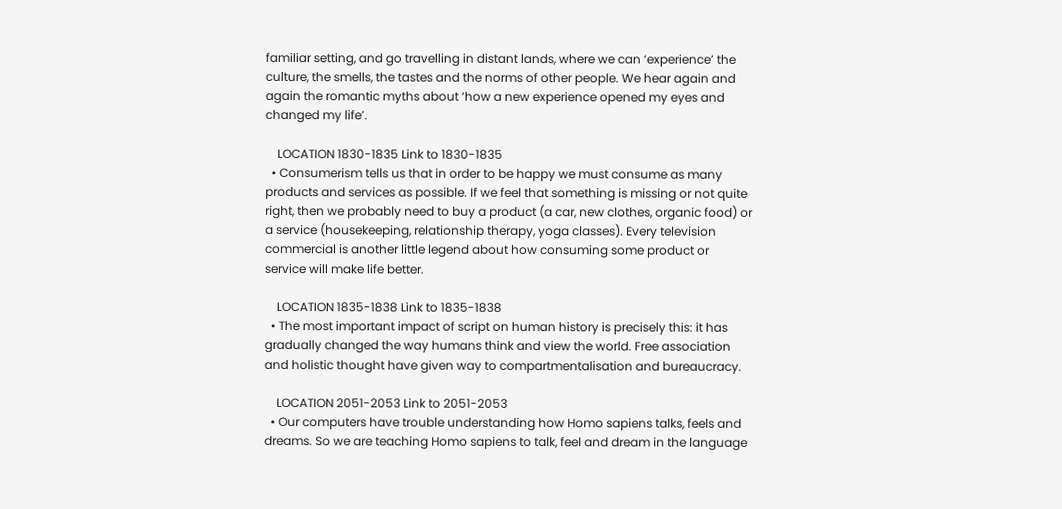familiar setting, and go travelling in distant lands, where we can ‘experience’ the culture, the smells, the tastes and the norms of other people. We hear again and again the romantic myths about ‘how a new experience opened my eyes and changed my life’.

    LOCATION 1830-1835 Link to 1830-1835
  • Consumerism tells us that in order to be happy we must consume as many products and services as possible. If we feel that something is missing or not quite right, then we probably need to buy a product (a car, new clothes, organic food) or a service (housekeeping, relationship therapy, yoga classes). Every television commercial is another little legend about how consuming some product or service will make life better.

    LOCATION 1835-1838 Link to 1835-1838
  • The most important impact of script on human history is precisely this: it has gradually changed the way humans think and view the world. Free association and holistic thought have given way to compartmentalisation and bureaucracy.

    LOCATION 2051-2053 Link to 2051-2053
  • Our computers have trouble understanding how Homo sapiens talks, feels and dreams. So we are teaching Homo sapiens to talk, feel and dream in the language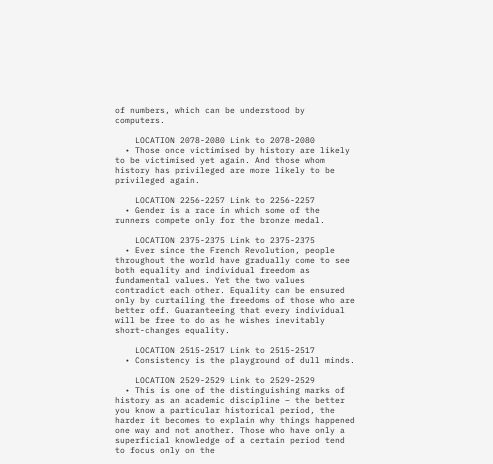of numbers, which can be understood by computers.

    LOCATION 2078-2080 Link to 2078-2080
  • Those once victimised by history are likely to be victimised yet again. And those whom history has privileged are more likely to be privileged again.

    LOCATION 2256-2257 Link to 2256-2257
  • Gender is a race in which some of the runners compete only for the bronze medal.

    LOCATION 2375-2375 Link to 2375-2375
  • Ever since the French Revolution, people throughout the world have gradually come to see both equality and individual freedom as fundamental values. Yet the two values contradict each other. Equality can be ensured only by curtailing the freedoms of those who are better off. Guaranteeing that every individual will be free to do as he wishes inevitably short-changes equality.

    LOCATION 2515-2517 Link to 2515-2517
  • Consistency is the playground of dull minds.

    LOCATION 2529-2529 Link to 2529-2529
  • This is one of the distinguishing marks of history as an academic discipline – the better you know a particular historical period, the harder it becomes to explain why things happened one way and not another. Those who have only a superficial knowledge of a certain period tend to focus only on the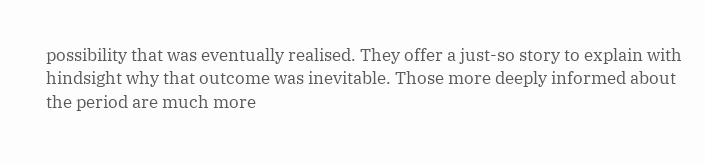possibility that was eventually realised. They offer a just-so story to explain with hindsight why that outcome was inevitable. Those more deeply informed about the period are much more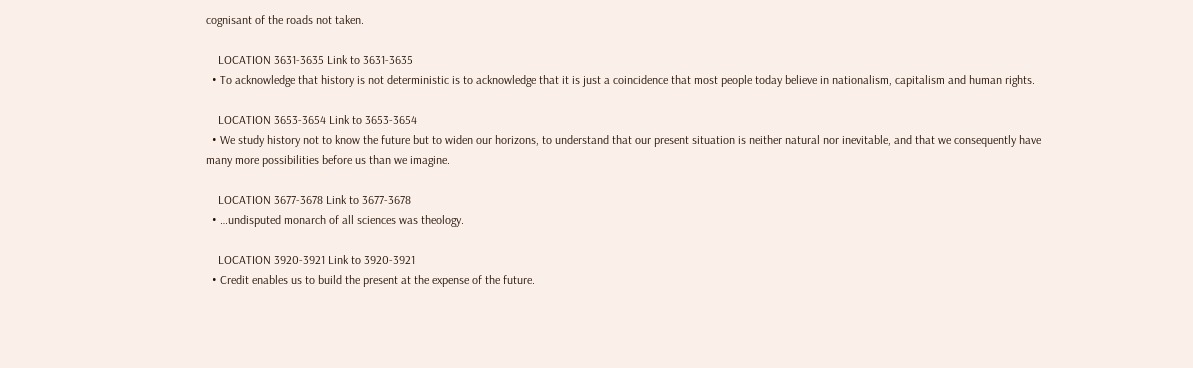cognisant of the roads not taken.

    LOCATION 3631-3635 Link to 3631-3635
  • To acknowledge that history is not deterministic is to acknowledge that it is just a coincidence that most people today believe in nationalism, capitalism and human rights.

    LOCATION 3653-3654 Link to 3653-3654
  • We study history not to know the future but to widen our horizons, to understand that our present situation is neither natural nor inevitable, and that we consequently have many more possibilities before us than we imagine.

    LOCATION 3677-3678 Link to 3677-3678
  • …undisputed monarch of all sciences was theology.

    LOCATION 3920-3921 Link to 3920-3921
  • Credit enables us to build the present at the expense of the future.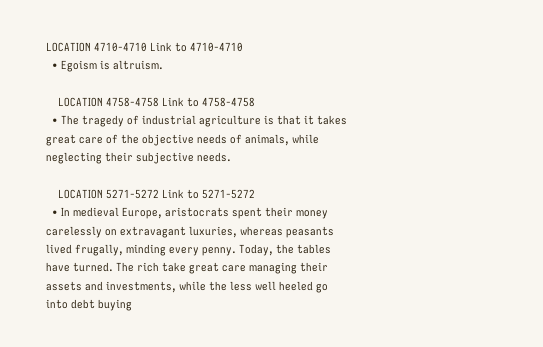LOCATION 4710-4710 Link to 4710-4710
  • Egoism is altruism.

    LOCATION 4758-4758 Link to 4758-4758
  • The tragedy of industrial agriculture is that it takes great care of the objective needs of animals, while neglecting their subjective needs.

    LOCATION 5271-5272 Link to 5271-5272
  • In medieval Europe, aristocrats spent their money carelessly on extravagant luxuries, whereas peasants lived frugally, minding every penny. Today, the tables have turned. The rich take great care managing their assets and investments, while the less well heeled go into debt buying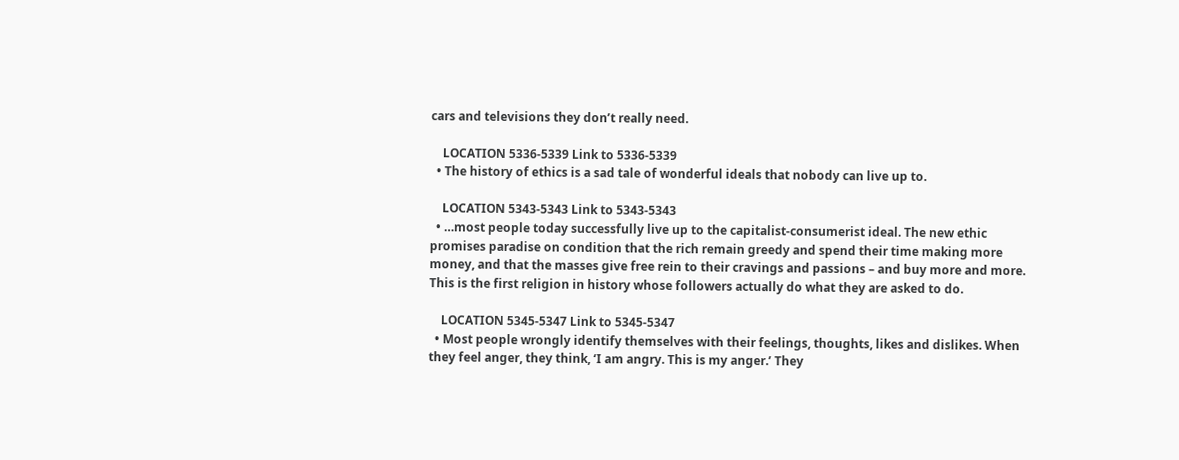cars and televisions they don’t really need.

    LOCATION 5336-5339 Link to 5336-5339
  • The history of ethics is a sad tale of wonderful ideals that nobody can live up to.

    LOCATION 5343-5343 Link to 5343-5343
  • …most people today successfully live up to the capitalist-consumerist ideal. The new ethic promises paradise on condition that the rich remain greedy and spend their time making more money, and that the masses give free rein to their cravings and passions – and buy more and more. This is the first religion in history whose followers actually do what they are asked to do.

    LOCATION 5345-5347 Link to 5345-5347
  • Most people wrongly identify themselves with their feelings, thoughts, likes and dislikes. When they feel anger, they think, ‘I am angry. This is my anger.’ They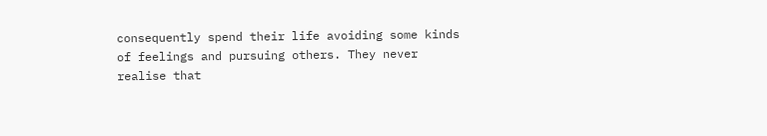consequently spend their life avoiding some kinds of feelings and pursuing others. They never realise that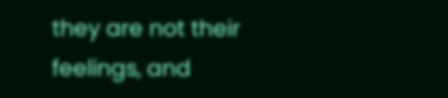they are not their feelings, and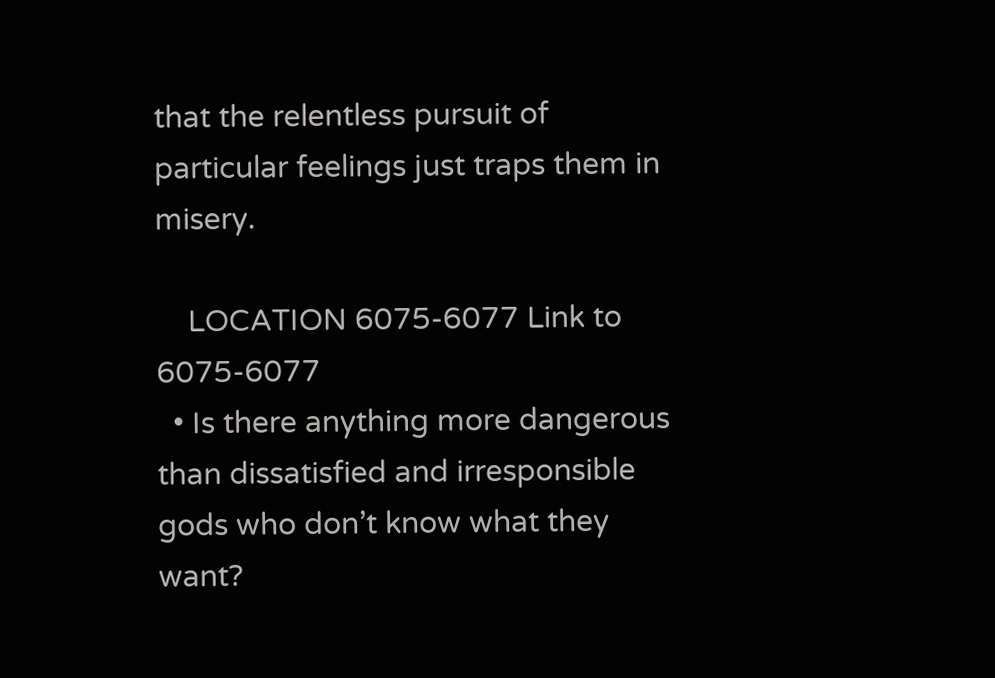that the relentless pursuit of particular feelings just traps them in misery.

    LOCATION 6075-6077 Link to 6075-6077
  • Is there anything more dangerous than dissatisfied and irresponsible gods who don’t know what they want?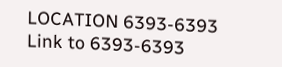LOCATION 6393-6393 Link to 6393-6393